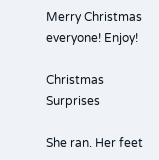Merry Christmas everyone! Enjoy!

Christmas Surprises

She ran. Her feet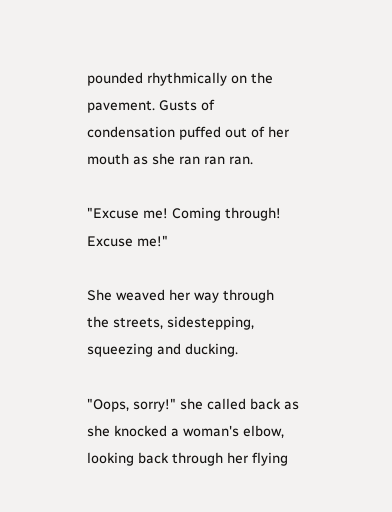pounded rhythmically on the pavement. Gusts of condensation puffed out of her mouth as she ran ran ran.

"Excuse me! Coming through! Excuse me!"

She weaved her way through the streets, sidestepping, squeezing and ducking.

"Oops, sorry!" she called back as she knocked a woman's elbow, looking back through her flying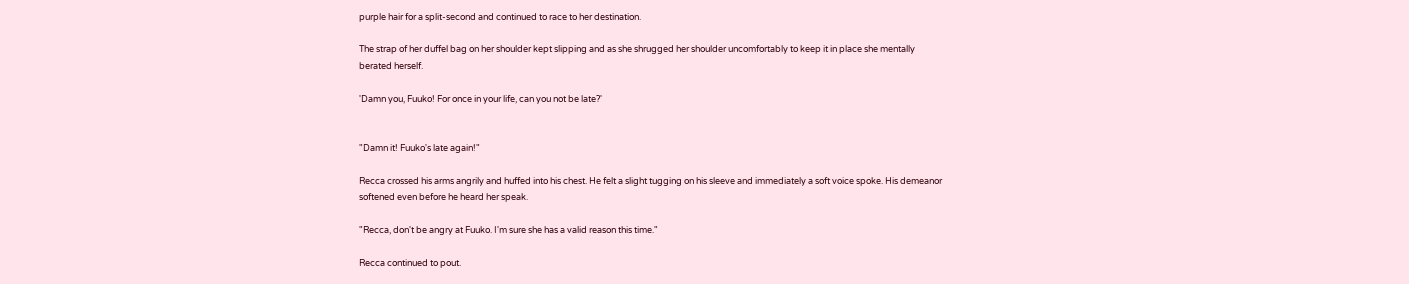purple hair for a split-second and continued to race to her destination.

The strap of her duffel bag on her shoulder kept slipping and as she shrugged her shoulder uncomfortably to keep it in place she mentally berated herself.

'Damn you, Fuuko! For once in your life, can you not be late?'


"Damn it! Fuuko's late again!"

Recca crossed his arms angrily and huffed into his chest. He felt a slight tugging on his sleeve and immediately a soft voice spoke. His demeanor softened even before he heard her speak.

"Recca, don't be angry at Fuuko. I'm sure she has a valid reason this time."

Recca continued to pout.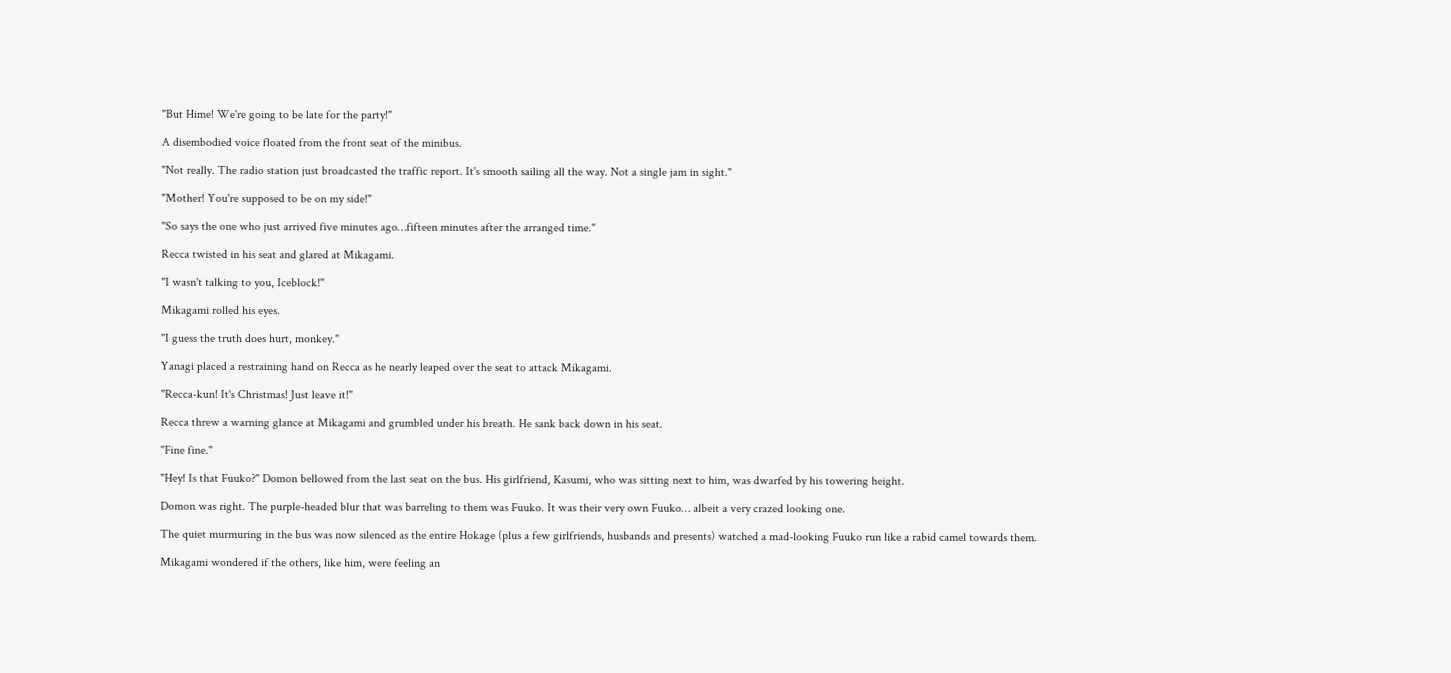"But Hime! We're going to be late for the party!"

A disembodied voice floated from the front seat of the minibus.

"Not really. The radio station just broadcasted the traffic report. It's smooth sailing all the way. Not a single jam in sight."

"Mother! You're supposed to be on my side!"

"So says the one who just arrived five minutes ago…fifteen minutes after the arranged time."

Recca twisted in his seat and glared at Mikagami.

"I wasn't talking to you, Iceblock!"

Mikagami rolled his eyes.

"I guess the truth does hurt, monkey."

Yanagi placed a restraining hand on Recca as he nearly leaped over the seat to attack Mikagami.

"Recca-kun! It's Christmas! Just leave it!"

Recca threw a warning glance at Mikagami and grumbled under his breath. He sank back down in his seat.

"Fine fine."

"Hey! Is that Fuuko?" Domon bellowed from the last seat on the bus. His girlfriend, Kasumi, who was sitting next to him, was dwarfed by his towering height.

Domon was right. The purple-headed blur that was barreling to them was Fuuko. It was their very own Fuuko… albeit a very crazed looking one.

The quiet murmuring in the bus was now silenced as the entire Hokage (plus a few girlfriends, husbands and presents) watched a mad-looking Fuuko run like a rabid camel towards them.

Mikagami wondered if the others, like him, were feeling an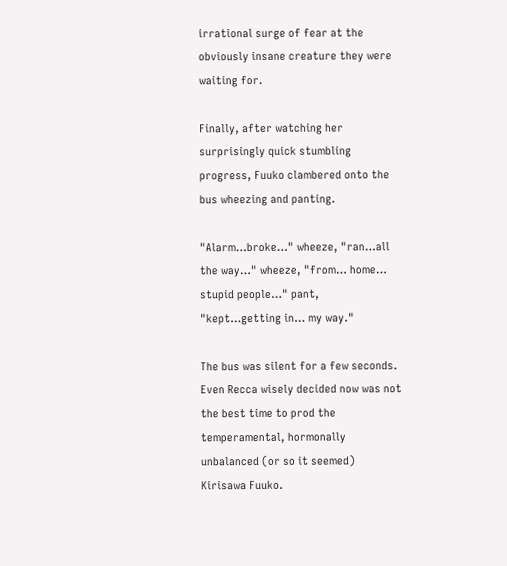irrational surge of fear at the obviously insane creature they were waiting for.

Finally, after watching her surprisingly quick stumbling progress, Fuuko clambered onto the bus wheezing and panting.

"Alarm…broke…" wheeze, "ran…all the way…" wheeze, "from… home… stupid people…" pant, "kept…getting in… my way."

The bus was silent for a few seconds. Even Recca wisely decided now was not the best time to prod the temperamental, hormonally unbalanced (or so it seemed) Kirisawa Fuuko.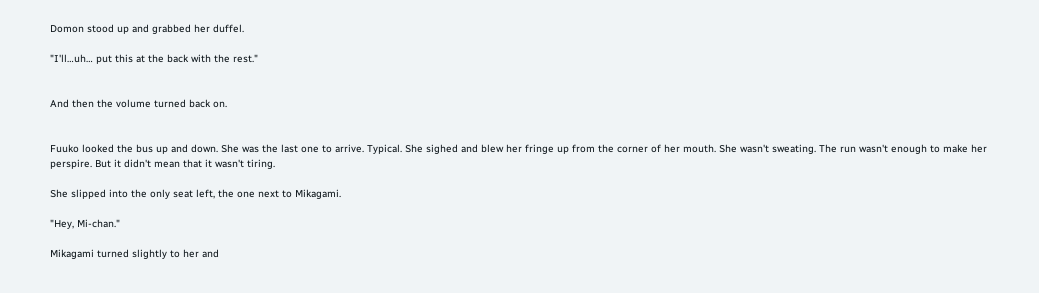Domon stood up and grabbed her duffel.

"I'll…uh… put this at the back with the rest."


And then the volume turned back on.


Fuuko looked the bus up and down. She was the last one to arrive. Typical. She sighed and blew her fringe up from the corner of her mouth. She wasn't sweating. The run wasn't enough to make her perspire. But it didn't mean that it wasn't tiring.

She slipped into the only seat left, the one next to Mikagami.

"Hey, Mi-chan."

Mikagami turned slightly to her and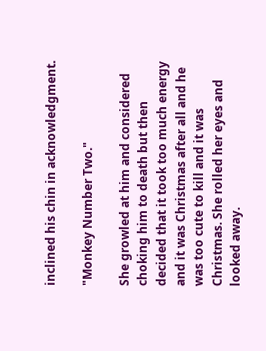inclined his chin in acknowledgment.

"Monkey Number Two."

She growled at him and considered choking him to death but then decided that it took too much energy and it was Christmas after all and he was too cute to kill and it was Christmas. She rolled her eyes and looked away.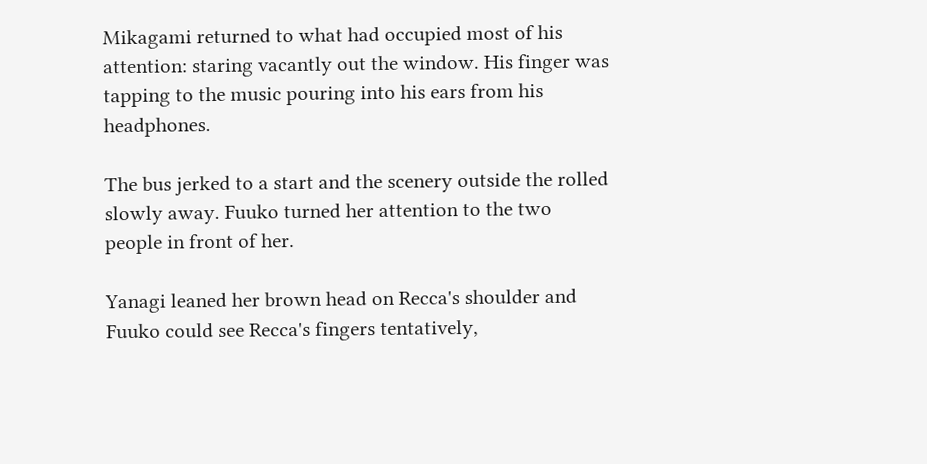Mikagami returned to what had occupied most of his attention: staring vacantly out the window. His finger was tapping to the music pouring into his ears from his headphones.

The bus jerked to a start and the scenery outside the rolled slowly away. Fuuko turned her attention to the two people in front of her.

Yanagi leaned her brown head on Recca's shoulder and Fuuko could see Recca's fingers tentatively,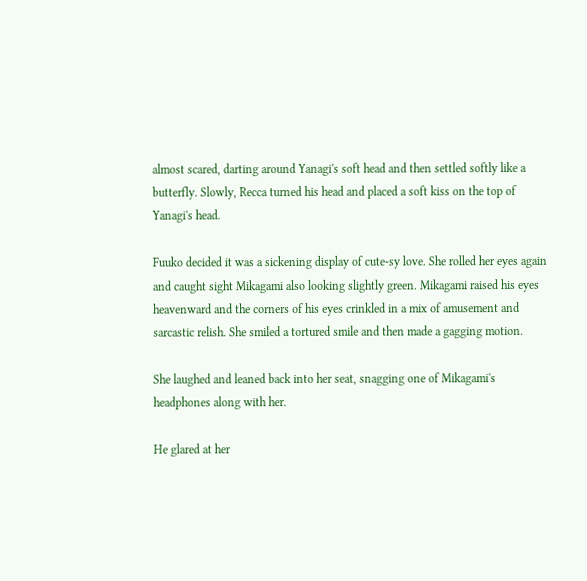almost scared, darting around Yanagi's soft head and then settled softly like a butterfly. Slowly, Recca turned his head and placed a soft kiss on the top of Yanagi's head.

Fuuko decided it was a sickening display of cute-sy love. She rolled her eyes again and caught sight Mikagami also looking slightly green. Mikagami raised his eyes heavenward and the corners of his eyes crinkled in a mix of amusement and sarcastic relish. She smiled a tortured smile and then made a gagging motion.

She laughed and leaned back into her seat, snagging one of Mikagami's headphones along with her.

He glared at her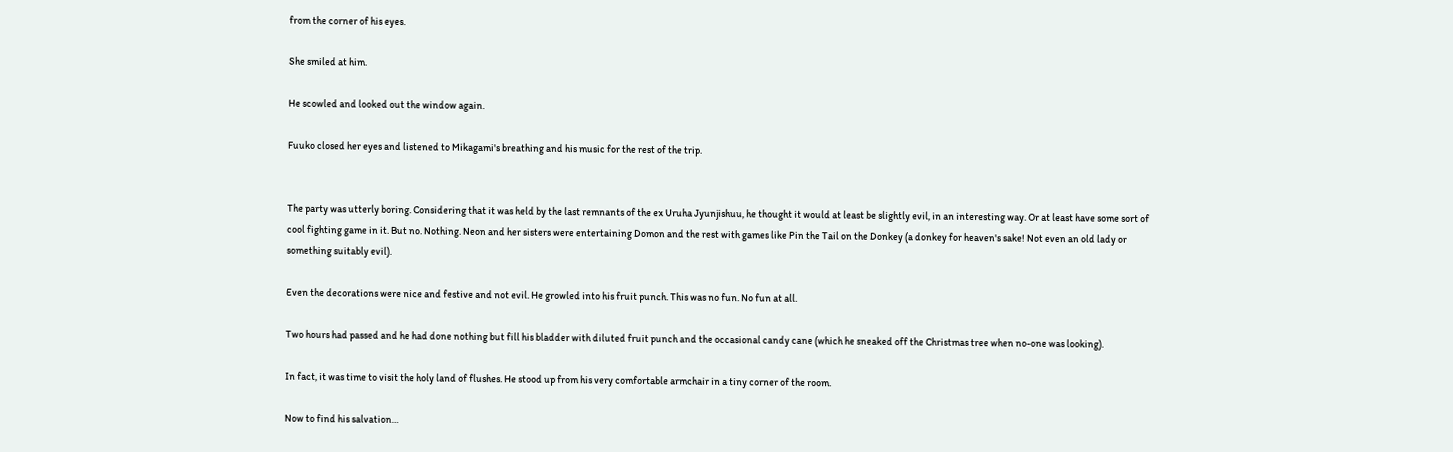from the corner of his eyes.

She smiled at him.

He scowled and looked out the window again.

Fuuko closed her eyes and listened to Mikagami's breathing and his music for the rest of the trip.


The party was utterly boring. Considering that it was held by the last remnants of the ex Uruha Jyunjishuu, he thought it would at least be slightly evil, in an interesting way. Or at least have some sort of cool fighting game in it. But no. Nothing. Neon and her sisters were entertaining Domon and the rest with games like Pin the Tail on the Donkey (a donkey for heaven's sake! Not even an old lady or something suitably evil).

Even the decorations were nice and festive and not evil. He growled into his fruit punch. This was no fun. No fun at all.

Two hours had passed and he had done nothing but fill his bladder with diluted fruit punch and the occasional candy cane (which he sneaked off the Christmas tree when no-one was looking).

In fact, it was time to visit the holy land of flushes. He stood up from his very comfortable armchair in a tiny corner of the room.

Now to find his salvation…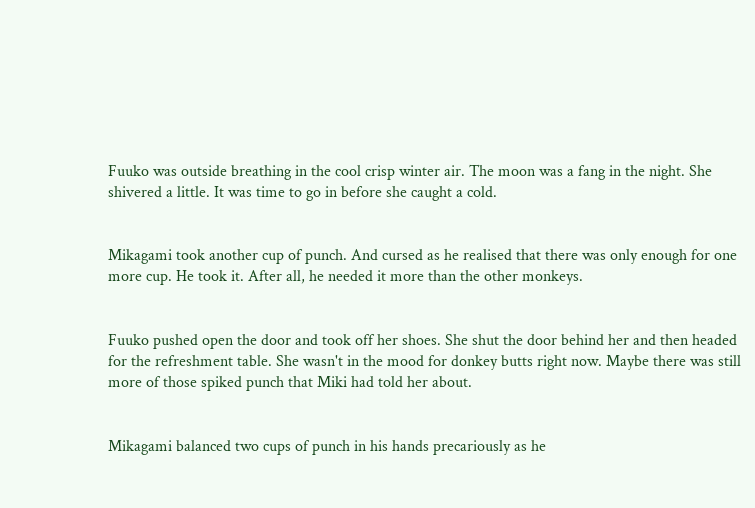Fuuko was outside breathing in the cool crisp winter air. The moon was a fang in the night. She shivered a little. It was time to go in before she caught a cold.


Mikagami took another cup of punch. And cursed as he realised that there was only enough for one more cup. He took it. After all, he needed it more than the other monkeys.


Fuuko pushed open the door and took off her shoes. She shut the door behind her and then headed for the refreshment table. She wasn't in the mood for donkey butts right now. Maybe there was still more of those spiked punch that Miki had told her about.


Mikagami balanced two cups of punch in his hands precariously as he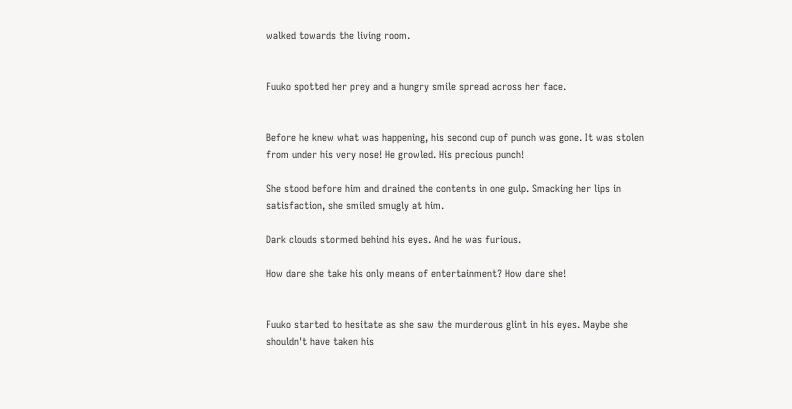walked towards the living room.


Fuuko spotted her prey and a hungry smile spread across her face.


Before he knew what was happening, his second cup of punch was gone. It was stolen from under his very nose! He growled. His precious punch!

She stood before him and drained the contents in one gulp. Smacking her lips in satisfaction, she smiled smugly at him.

Dark clouds stormed behind his eyes. And he was furious.

How dare she take his only means of entertainment? How dare she!


Fuuko started to hesitate as she saw the murderous glint in his eyes. Maybe she shouldn't have taken his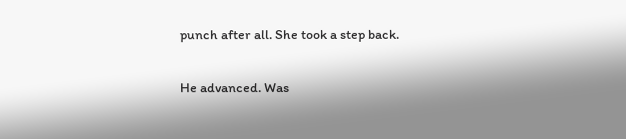punch after all. She took a step back.

He advanced. Was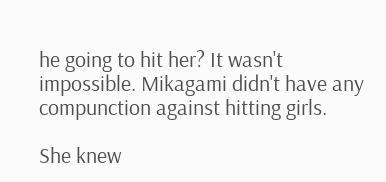he going to hit her? It wasn't impossible. Mikagami didn't have any compunction against hitting girls.

She knew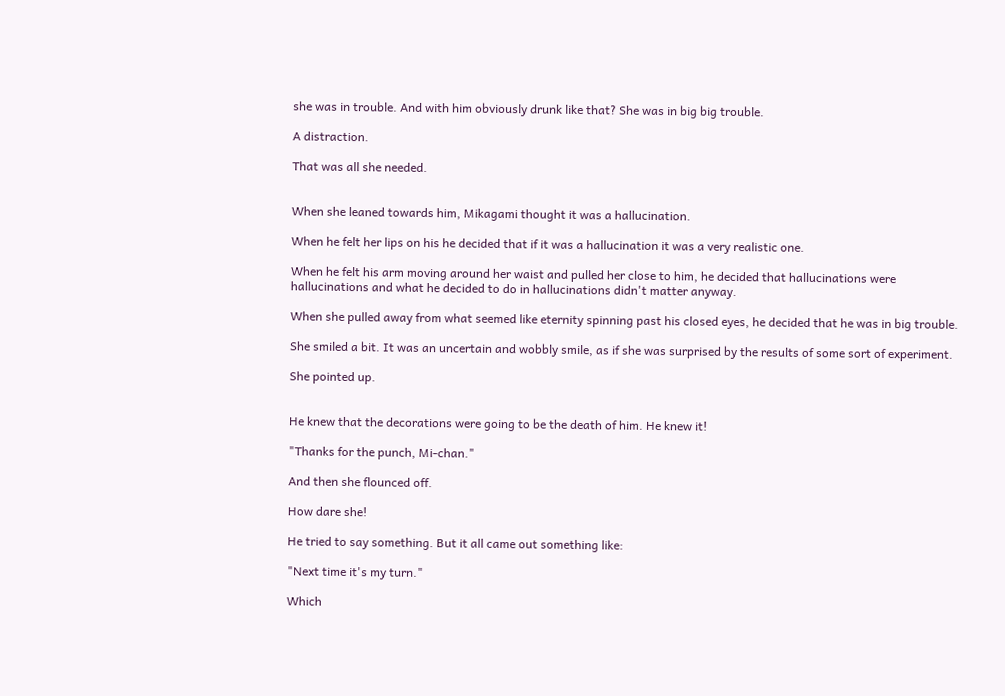she was in trouble. And with him obviously drunk like that? She was in big big trouble.

A distraction.

That was all she needed.


When she leaned towards him, Mikagami thought it was a hallucination.

When he felt her lips on his he decided that if it was a hallucination it was a very realistic one.

When he felt his arm moving around her waist and pulled her close to him, he decided that hallucinations were hallucinations and what he decided to do in hallucinations didn't matter anyway.

When she pulled away from what seemed like eternity spinning past his closed eyes, he decided that he was in big trouble.

She smiled a bit. It was an uncertain and wobbly smile, as if she was surprised by the results of some sort of experiment.

She pointed up.


He knew that the decorations were going to be the death of him. He knew it!

"Thanks for the punch, Mi-chan."

And then she flounced off.

How dare she!

He tried to say something. But it all came out something like:

"Next time it's my turn."

Which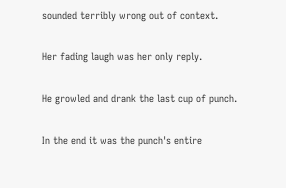sounded terribly wrong out of context.

Her fading laugh was her only reply.

He growled and drank the last cup of punch.

In the end it was the punch's entire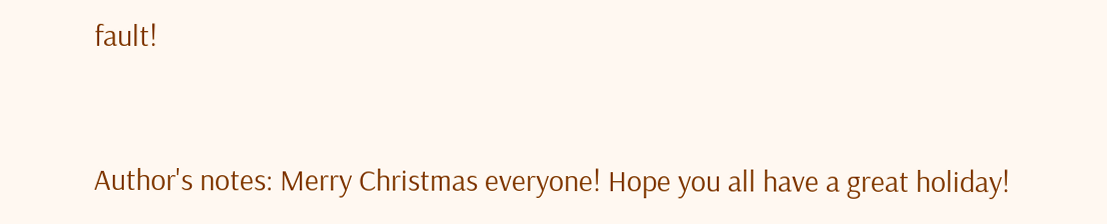fault!



Author's notes: Merry Christmas everyone! Hope you all have a great holiday!